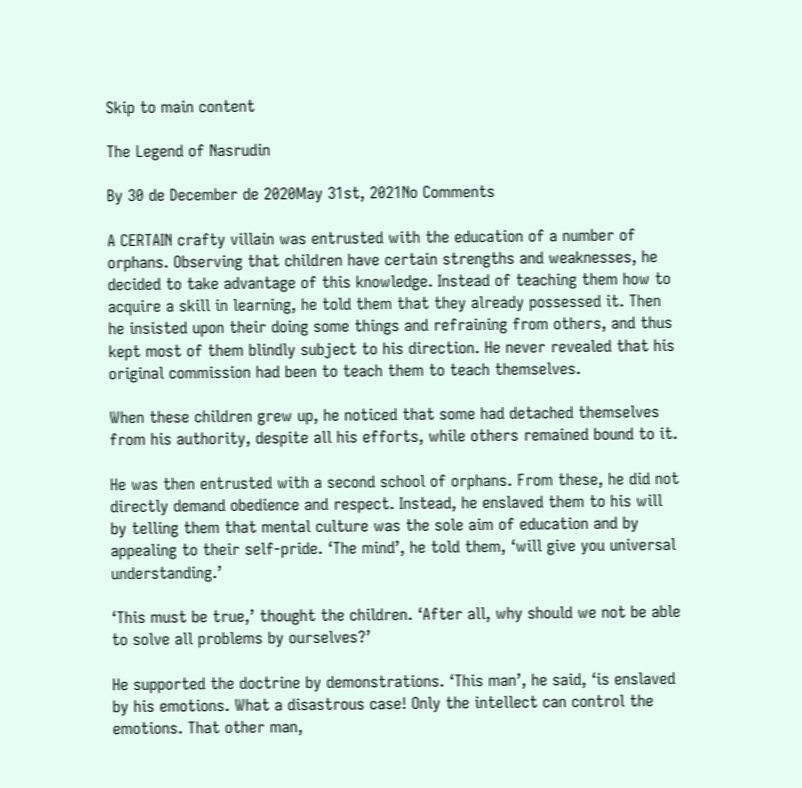Skip to main content

The Legend of Nasrudin

By 30 de December de 2020May 31st, 2021No Comments

A CERTAIN crafty villain was entrusted with the education of a number of orphans. Observing that children have certain strengths and weaknesses, he decided to take advantage of this knowledge. Instead of teaching them how to acquire a skill in learning, he told them that they already possessed it. Then he insisted upon their doing some things and refraining from others, and thus kept most of them blindly subject to his direction. He never revealed that his original commission had been to teach them to teach themselves.

When these children grew up, he noticed that some had detached themselves from his authority, despite all his efforts, while others remained bound to it.

He was then entrusted with a second school of orphans. From these, he did not directly demand obedience and respect. Instead, he enslaved them to his will by telling them that mental culture was the sole aim of education and by appealing to their self-pride. ‘The mind’, he told them, ‘will give you universal understanding.’

‘This must be true,’ thought the children. ‘After all, why should we not be able to solve all problems by ourselves?’

He supported the doctrine by demonstrations. ‘This man’, he said, ‘is enslaved by his emotions. What a disastrous case! Only the intellect can control the emotions. That other man,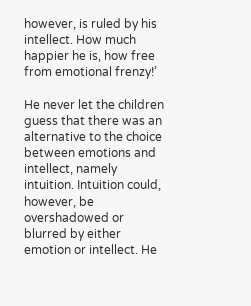however, is ruled by his intellect. How much happier he is, how free from emotional frenzy!’

He never let the children guess that there was an alternative to the choice between emotions and intellect, namely intuition. Intuition could, however, be overshadowed or blurred by either emotion or intellect. He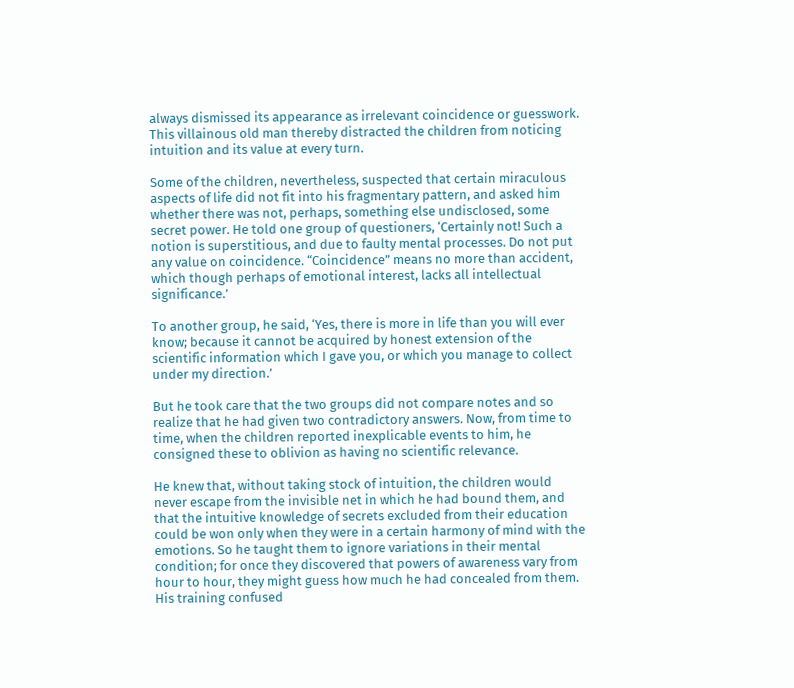always dismissed its appearance as irrelevant coincidence or guesswork. This villainous old man thereby distracted the children from noticing intuition and its value at every turn.

Some of the children, nevertheless, suspected that certain miraculous aspects of life did not fit into his fragmentary pattern, and asked him whether there was not, perhaps, something else undisclosed, some secret power. He told one group of questioners, ‘Certainly not! Such a notion is superstitious, and due to faulty mental processes. Do not put any value on coincidence. “Coincidence” means no more than accident, which though perhaps of emotional interest, lacks all intellectual significance.’

To another group, he said, ‘Yes, there is more in life than you will ever know; because it cannot be acquired by honest extension of the scientific information which I gave you, or which you manage to collect under my direction.’

But he took care that the two groups did not compare notes and so realize that he had given two contradictory answers. Now, from time to time, when the children reported inexplicable events to him, he consigned these to oblivion as having no scientific relevance.

He knew that, without taking stock of intuition, the children would never escape from the invisible net in which he had bound them, and that the intuitive knowledge of secrets excluded from their education could be won only when they were in a certain harmony of mind with the emotions. So he taught them to ignore variations in their mental condition; for once they discovered that powers of awareness vary from hour to hour, they might guess how much he had concealed from them. His training confused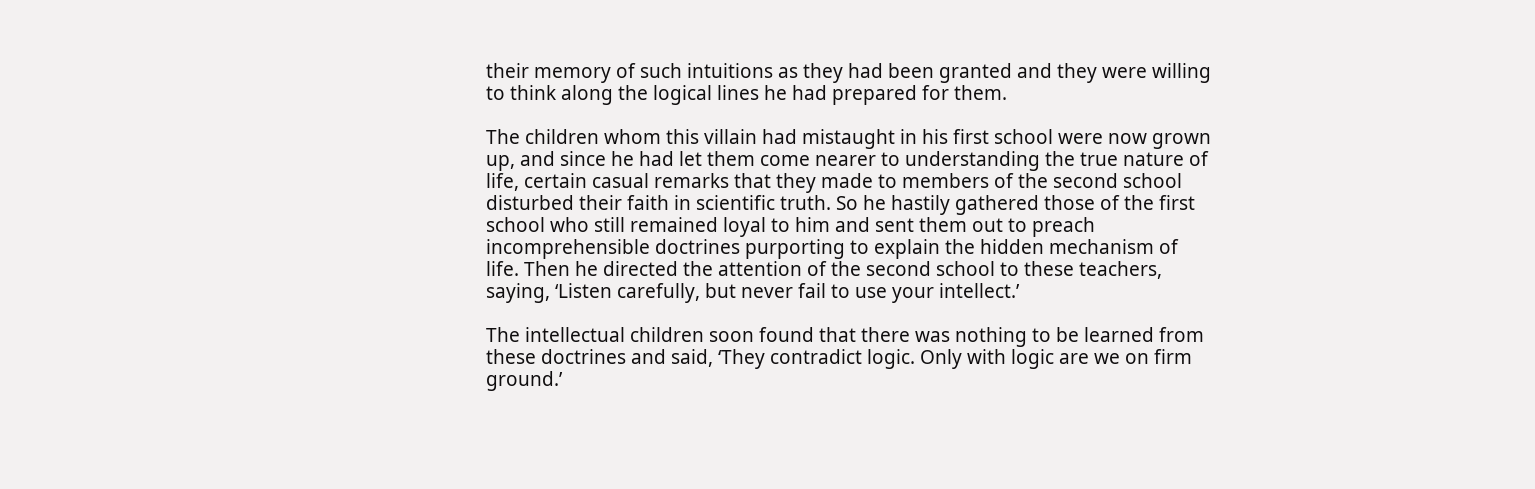their memory of such intuitions as they had been granted and they were willing to think along the logical lines he had prepared for them.

The children whom this villain had mistaught in his first school were now grown up, and since he had let them come nearer to understanding the true nature of life, certain casual remarks that they made to members of the second school disturbed their faith in scientific truth. So he hastily gathered those of the first school who still remained loyal to him and sent them out to preach incomprehensible doctrines purporting to explain the hidden mechanism of life. Then he directed the attention of the second school to these teachers, saying, ‘Listen carefully, but never fail to use your intellect.’

The intellectual children soon found that there was nothing to be learned from these doctrines and said, ‘They contradict logic. Only with logic are we on firm ground.’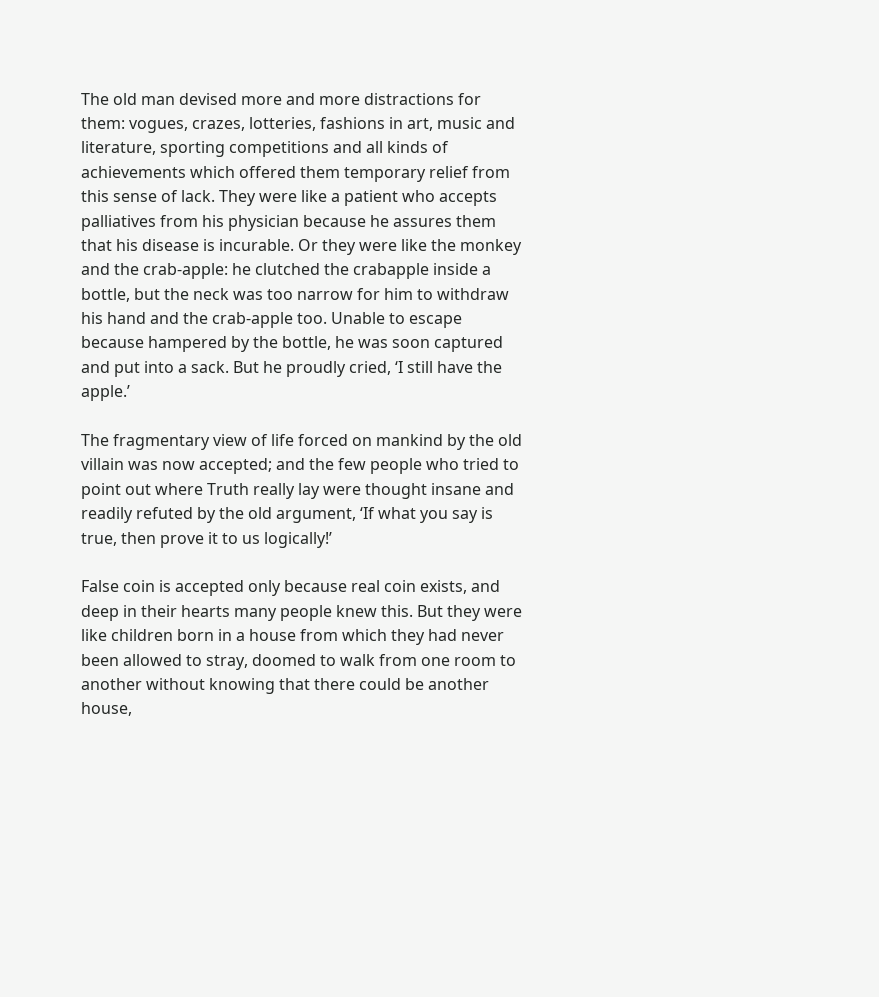The old man devised more and more distractions for them: vogues, crazes, lotteries, fashions in art, music and literature, sporting competitions and all kinds of achievements which offered them temporary relief from this sense of lack. They were like a patient who accepts palliatives from his physician because he assures them that his disease is incurable. Or they were like the monkey and the crab-apple: he clutched the crabapple inside a bottle, but the neck was too narrow for him to withdraw his hand and the crab-apple too. Unable to escape because hampered by the bottle, he was soon captured and put into a sack. But he proudly cried, ‘I still have the apple.’

The fragmentary view of life forced on mankind by the old villain was now accepted; and the few people who tried to point out where Truth really lay were thought insane and readily refuted by the old argument, ‘If what you say is true, then prove it to us logically!’

False coin is accepted only because real coin exists, and deep in their hearts many people knew this. But they were like children born in a house from which they had never been allowed to stray, doomed to walk from one room to another without knowing that there could be another house,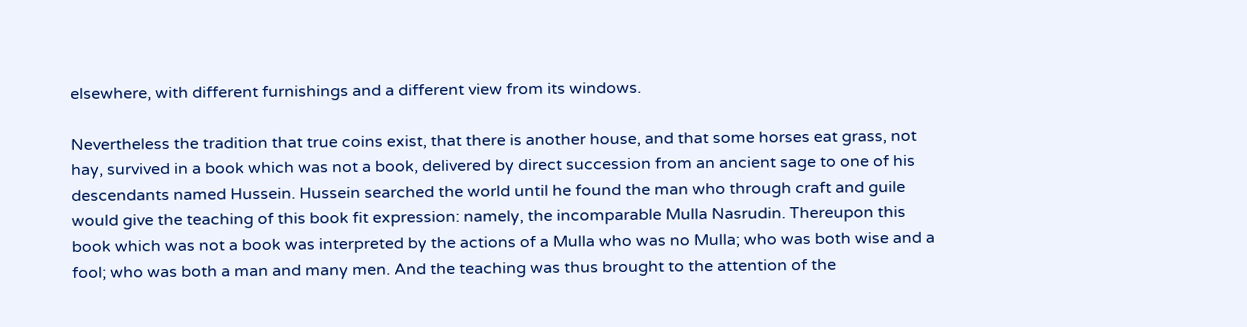elsewhere, with different furnishings and a different view from its windows.

Nevertheless the tradition that true coins exist, that there is another house, and that some horses eat grass, not hay, survived in a book which was not a book, delivered by direct succession from an ancient sage to one of his descendants named Hussein. Hussein searched the world until he found the man who through craft and guile would give the teaching of this book fit expression: namely, the incomparable Mulla Nasrudin. Thereupon this book which was not a book was interpreted by the actions of a Mulla who was no Mulla; who was both wise and a fool; who was both a man and many men. And the teaching was thus brought to the attention of the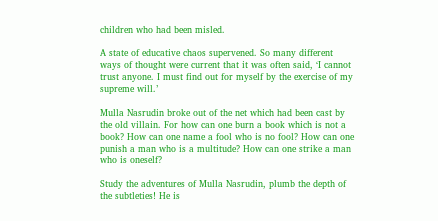children who had been misled.

A state of educative chaos supervened. So many different ways of thought were current that it was often said, ‘I cannot trust anyone. I must find out for myself by the exercise of my supreme will.’

Mulla Nasrudin broke out of the net which had been cast by the old villain. For how can one burn a book which is not a book? How can one name a fool who is no fool? How can one punish a man who is a multitude? How can one strike a man who is oneself?

Study the adventures of Mulla Nasrudin, plumb the depth of the subtleties! He is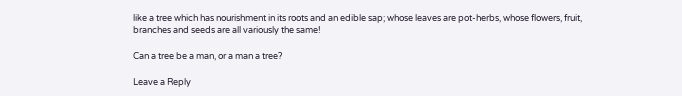like a tree which has nourishment in its roots and an edible sap; whose leaves are pot-herbs, whose flowers, fruit, branches and seeds are all variously the same!

Can a tree be a man, or a man a tree?

Leave a Reply